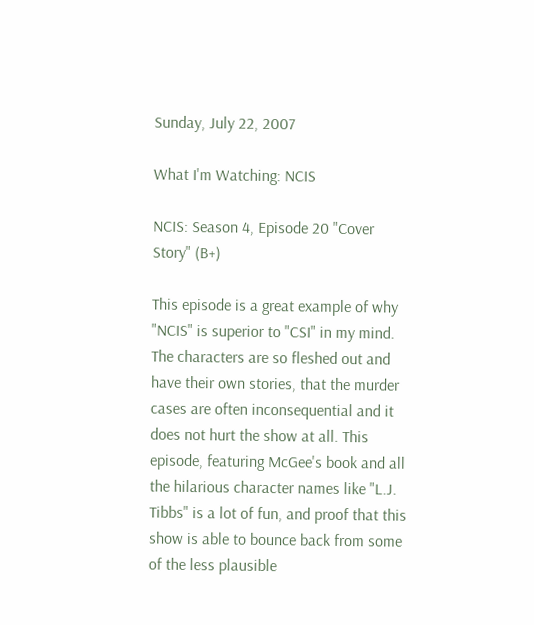Sunday, July 22, 2007

What I'm Watching: NCIS

NCIS: Season 4, Episode 20 "Cover Story" (B+)

This episode is a great example of why "NCIS" is superior to "CSI" in my mind. The characters are so fleshed out and have their own stories, that the murder cases are often inconsequential and it does not hurt the show at all. This episode, featuring McGee's book and all the hilarious character names like "L.J. Tibbs" is a lot of fun, and proof that this show is able to bounce back from some of the less plausible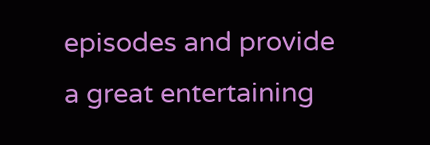episodes and provide a great entertaining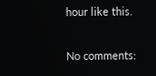hour like this.

No comments: